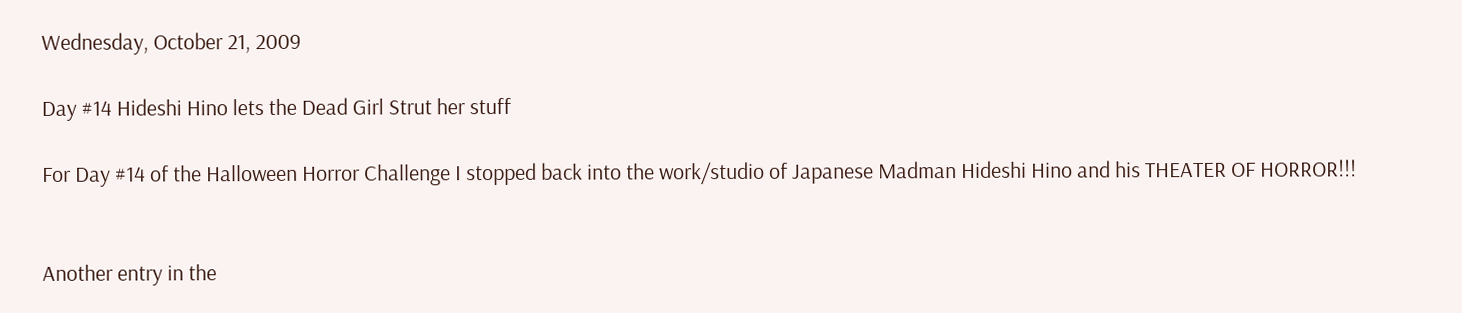Wednesday, October 21, 2009

Day #14 Hideshi Hino lets the Dead Girl Strut her stuff

For Day #14 of the Halloween Horror Challenge I stopped back into the work/studio of Japanese Madman Hideshi Hino and his THEATER OF HORROR!!!


Another entry in the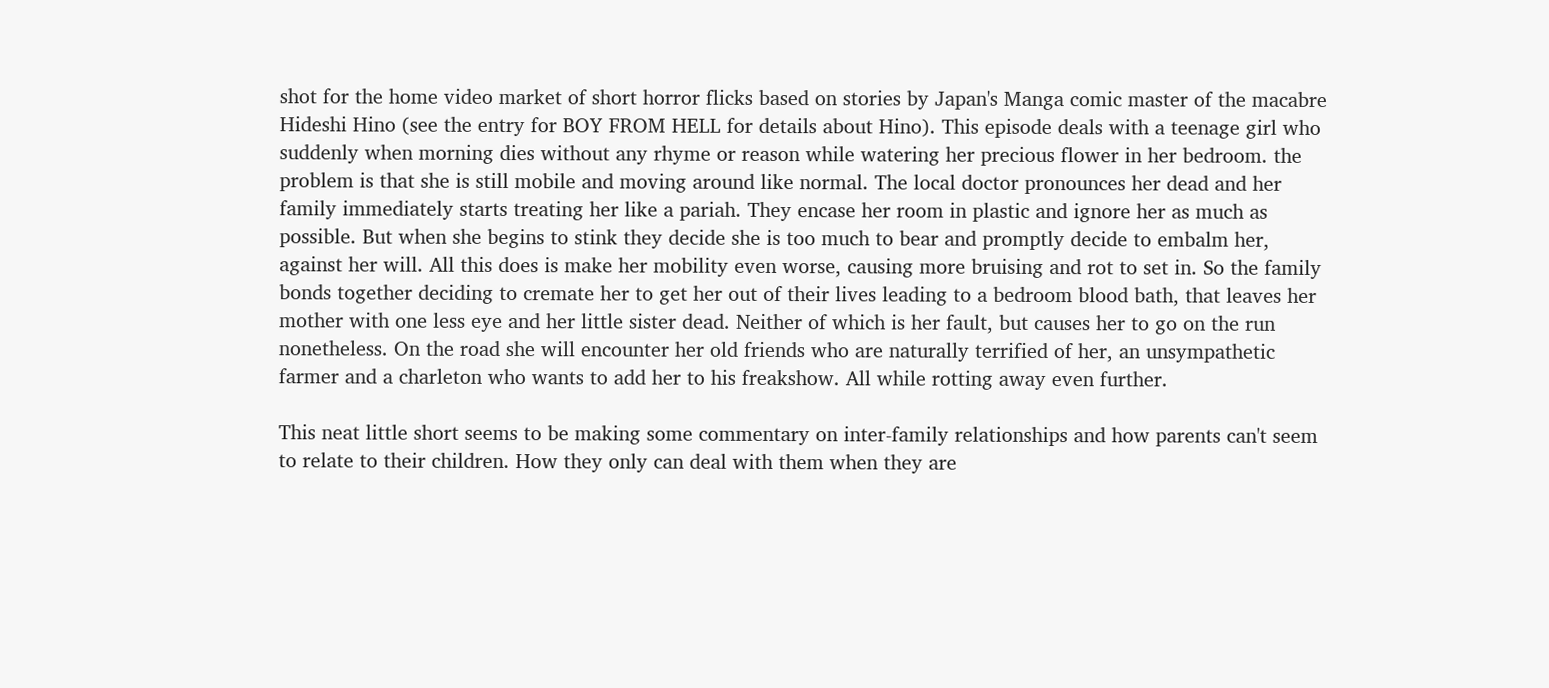shot for the home video market of short horror flicks based on stories by Japan's Manga comic master of the macabre Hideshi Hino (see the entry for BOY FROM HELL for details about Hino). This episode deals with a teenage girl who suddenly when morning dies without any rhyme or reason while watering her precious flower in her bedroom. the problem is that she is still mobile and moving around like normal. The local doctor pronounces her dead and her family immediately starts treating her like a pariah. They encase her room in plastic and ignore her as much as possible. But when she begins to stink they decide she is too much to bear and promptly decide to embalm her, against her will. All this does is make her mobility even worse, causing more bruising and rot to set in. So the family bonds together deciding to cremate her to get her out of their lives leading to a bedroom blood bath, that leaves her mother with one less eye and her little sister dead. Neither of which is her fault, but causes her to go on the run nonetheless. On the road she will encounter her old friends who are naturally terrified of her, an unsympathetic farmer and a charleton who wants to add her to his freakshow. All while rotting away even further.

This neat little short seems to be making some commentary on inter-family relationships and how parents can't seem to relate to their children. How they only can deal with them when they are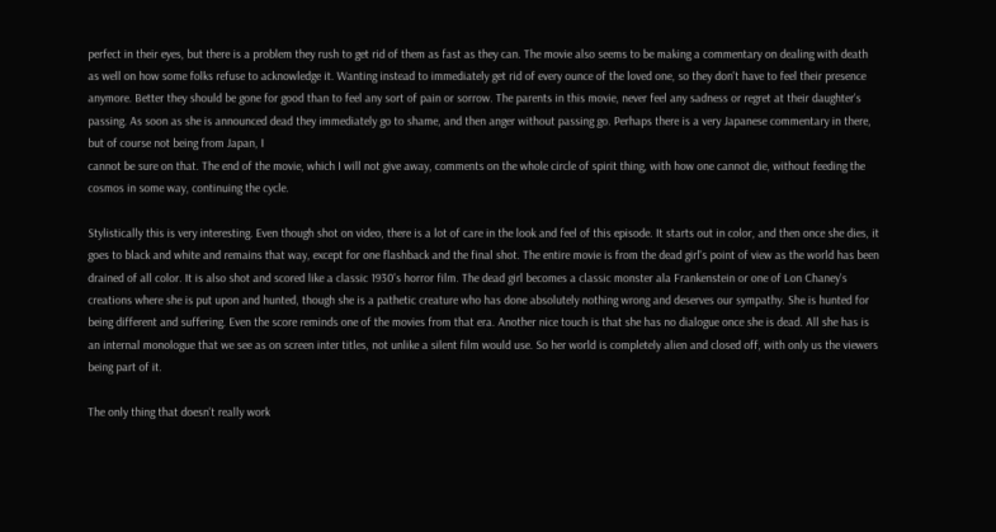perfect in their eyes, but there is a problem they rush to get rid of them as fast as they can. The movie also seems to be making a commentary on dealing with death as well on how some folks refuse to acknowledge it. Wanting instead to immediately get rid of every ounce of the loved one, so they don't have to feel their presence anymore. Better they should be gone for good than to feel any sort of pain or sorrow. The parents in this movie, never feel any sadness or regret at their daughter's passing. As soon as she is announced dead they immediately go to shame, and then anger without passing go. Perhaps there is a very Japanese commentary in there, but of course not being from Japan, I
cannot be sure on that. The end of the movie, which I will not give away, comments on the whole circle of spirit thing, with how one cannot die, without feeding the cosmos in some way, continuing the cycle.

Stylistically this is very interesting. Even though shot on video, there is a lot of care in the look and feel of this episode. It starts out in color, and then once she dies, it goes to black and white and remains that way, except for one flashback and the final shot. The entire movie is from the dead girl's point of view as the world has been drained of all color. It is also shot and scored like a classic 1930's horror film. The dead girl becomes a classic monster ala Frankenstein or one of Lon Chaney's creations where she is put upon and hunted, though she is a pathetic creature who has done absolutely nothing wrong and deserves our sympathy. She is hunted for being different and suffering. Even the score reminds one of the movies from that era. Another nice touch is that she has no dialogue once she is dead. All she has is an internal monologue that we see as on screen inter titles, not unlike a silent film would use. So her world is completely alien and closed off, with only us the viewers being part of it.

The only thing that doesn't really work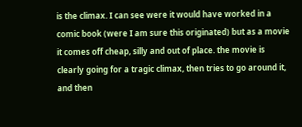is the climax. I can see were it would have worked in a comic book (were I am sure this originated) but as a movie it comes off cheap, silly and out of place. the movie is clearly going for a tragic climax, then tries to go around it, and then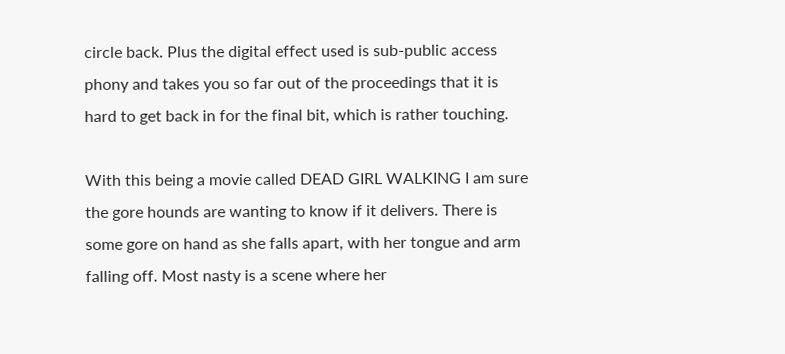circle back. Plus the digital effect used is sub-public access phony and takes you so far out of the proceedings that it is hard to get back in for the final bit, which is rather touching.

With this being a movie called DEAD GIRL WALKING I am sure the gore hounds are wanting to know if it delivers. There is some gore on hand as she falls apart, with her tongue and arm falling off. Most nasty is a scene where her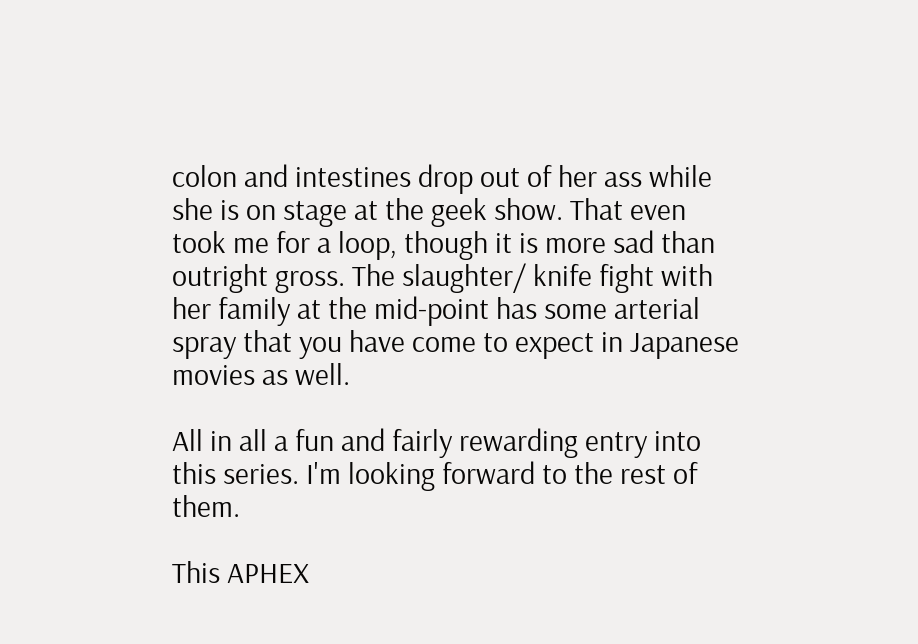colon and intestines drop out of her ass while she is on stage at the geek show. That even took me for a loop, though it is more sad than outright gross. The slaughter/ knife fight with her family at the mid-point has some arterial spray that you have come to expect in Japanese movies as well.

All in all a fun and fairly rewarding entry into this series. I'm looking forward to the rest of them.

This APHEX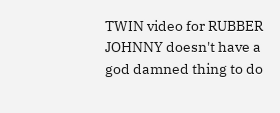TWIN video for RUBBER JOHNNY doesn't have a god damned thing to do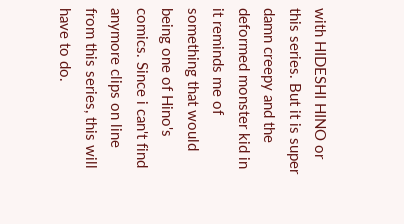with HIDESHI HINO or this series. But it is super damn creepy and the deformed monster kid in it reminds me of something that would being one of Hino's comics. Since i can't find anymore clips on line from this series, this will have to do.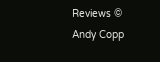Reviews © Andy Copp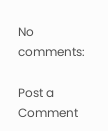No comments:

Post a Comment